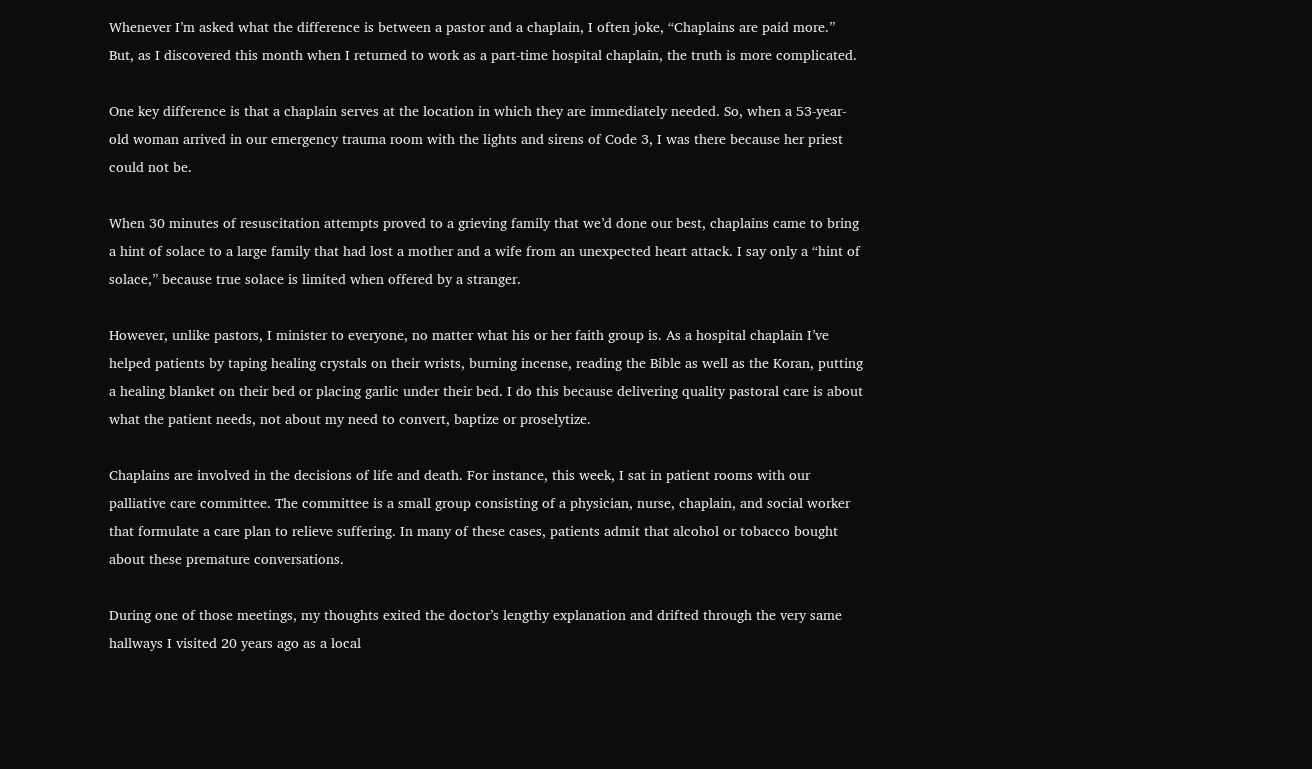Whenever I’m asked what the difference is between a pastor and a chaplain, I often joke, “Chaplains are paid more.” But, as I discovered this month when I returned to work as a part-time hospital chaplain, the truth is more complicated.

One key difference is that a chaplain serves at the location in which they are immediately needed. So, when a 53-year-old woman arrived in our emergency trauma room with the lights and sirens of Code 3, I was there because her priest could not be.

When 30 minutes of resuscitation attempts proved to a grieving family that we’d done our best, chaplains came to bring a hint of solace to a large family that had lost a mother and a wife from an unexpected heart attack. I say only a “hint of solace,” because true solace is limited when offered by a stranger.

However, unlike pastors, I minister to everyone, no matter what his or her faith group is. As a hospital chaplain I’ve helped patients by taping healing crystals on their wrists, burning incense, reading the Bible as well as the Koran, putting a healing blanket on their bed or placing garlic under their bed. I do this because delivering quality pastoral care is about what the patient needs, not about my need to convert, baptize or proselytize.

Chaplains are involved in the decisions of life and death. For instance, this week, I sat in patient rooms with our palliative care committee. The committee is a small group consisting of a physician, nurse, chaplain, and social worker that formulate a care plan to relieve suffering. In many of these cases, patients admit that alcohol or tobacco bought about these premature conversations.

During one of those meetings, my thoughts exited the doctor’s lengthy explanation and drifted through the very same hallways I visited 20 years ago as a local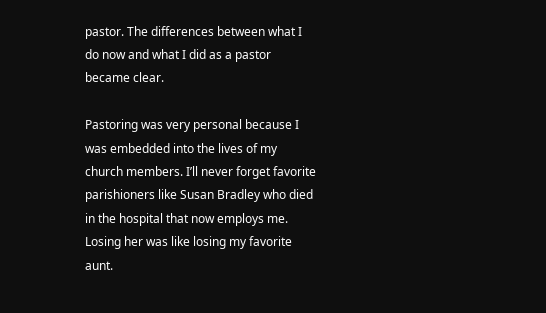pastor. The differences between what I do now and what I did as a pastor became clear.

Pastoring was very personal because I was embedded into the lives of my church members. I’ll never forget favorite parishioners like Susan Bradley who died in the hospital that now employs me. Losing her was like losing my favorite aunt.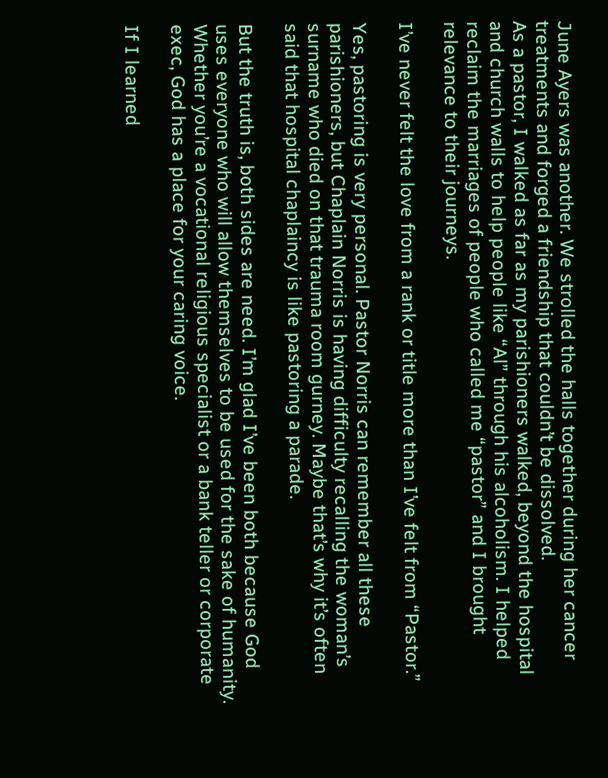June Ayers was another. We strolled the halls together during her cancer treatments and forged a friendship that couldn’t be dissolved.
As a pastor, I walked as far as my parishioners walked, beyond the hospital and church walls to help people like “Al” through his alcoholism. I helped reclaim the marriages of people who called me “pastor” and I brought relevance to their journeys.

I’ve never felt the love from a rank or title more than I’ve felt from “Pastor.”

Yes, pastoring is very personal. Pastor Norris can remember all these parishioners, but Chaplain Norris is having difficulty recalling the woman’s surname who died on that trauma room gurney. Maybe that’s why it’s often said that hospital chaplaincy is like pastoring a parade.

But the truth is, both sides are need. I’m glad I’ve been both because God uses everyone who will allow themselves to be used for the sake of humanity. Whether you’re a vocational religious specialist or a bank teller or corporate exec, God has a place for your caring voice.

If I learned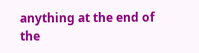anything at the end of the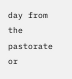day from the pastorate or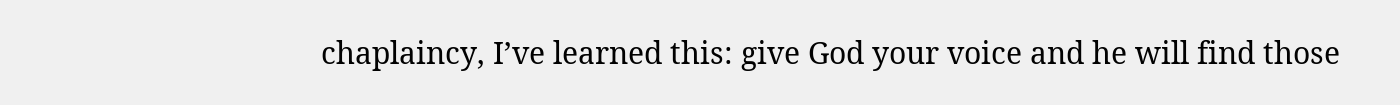chaplaincy, I’ve learned this: give God your voice and he will find those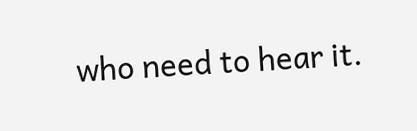who need to hear it.